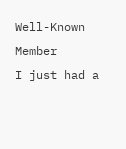Well-Known Member
I just had a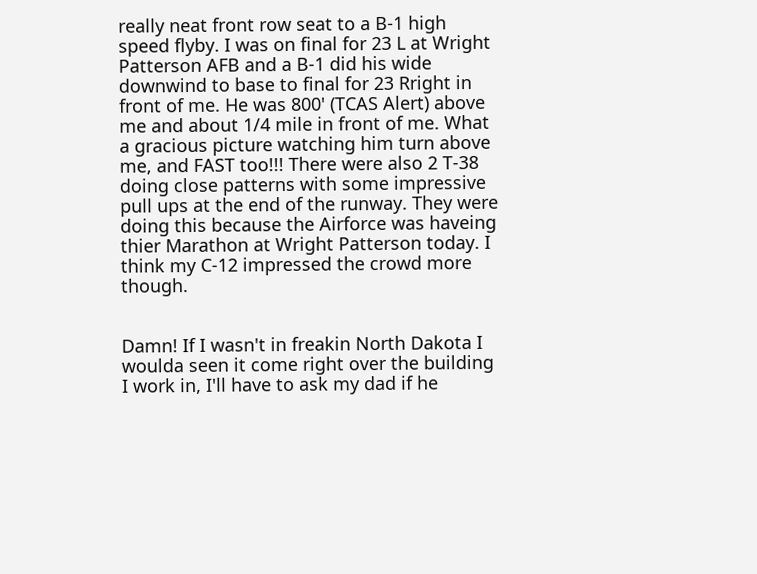really neat front row seat to a B-1 high speed flyby. I was on final for 23 L at Wright Patterson AFB and a B-1 did his wide downwind to base to final for 23 Rright in front of me. He was 800' (TCAS Alert) above me and about 1/4 mile in front of me. What a gracious picture watching him turn above me, and FAST too!!! There were also 2 T-38 doing close patterns with some impressive pull ups at the end of the runway. They were doing this because the Airforce was haveing thier Marathon at Wright Patterson today. I think my C-12 impressed the crowd more though.


Damn! If I wasn't in freakin North Dakota I woulda seen it come right over the building I work in, I'll have to ask my dad if he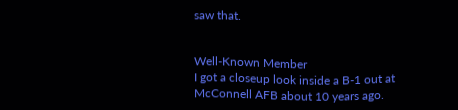saw that.


Well-Known Member
I got a closeup look inside a B-1 out at McConnell AFB about 10 years ago.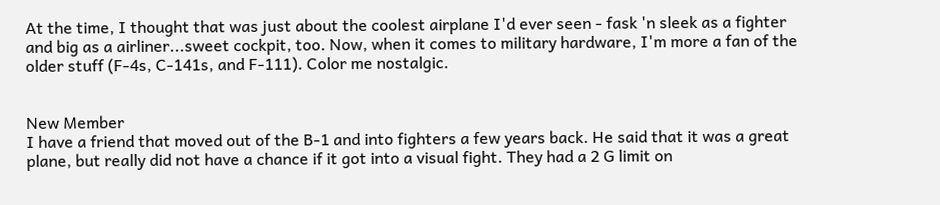At the time, I thought that was just about the coolest airplane I'd ever seen - fask 'n sleek as a fighter and big as a airliner...sweet cockpit, too. Now, when it comes to military hardware, I'm more a fan of the older stuff (F-4s, C-141s, and F-111). Color me nostalgic.


New Member
I have a friend that moved out of the B-1 and into fighters a few years back. He said that it was a great plane, but really did not have a chance if it got into a visual fight. They had a 2 G limit on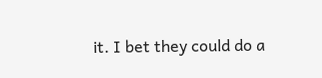it. I bet they could do a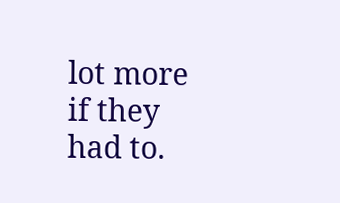lot more if they had to.